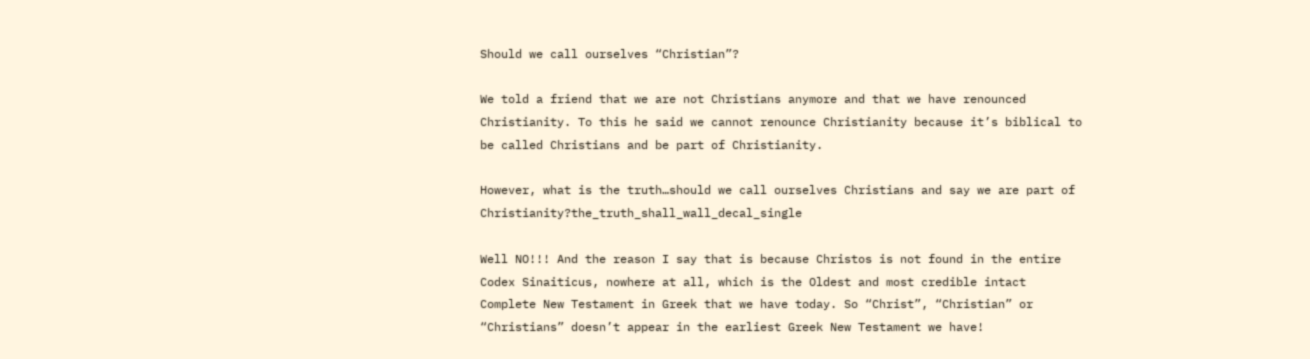Should we call ourselves “Christian”?

We told a friend that we are not Christians anymore and that we have renounced Christianity. To this he said we cannot renounce Christianity because it’s biblical to be called Christians and be part of Christianity.

However, what is the truth…should we call ourselves Christians and say we are part of Christianity?the_truth_shall_wall_decal_single

Well NO!!! And the reason I say that is because Christos is not found in the entire Codex Sinaiticus, nowhere at all, which is the Oldest and most credible intact Complete New Testament in Greek that we have today. So “Christ”, “Christian” or “Christians” doesn’t appear in the earliest Greek New Testament we have!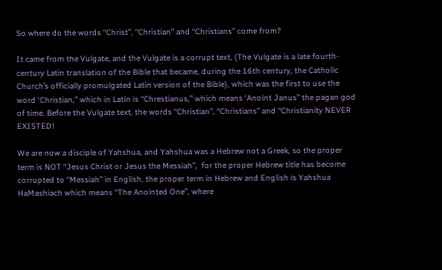So where do the words “Christ”, “Christian” and “Christians” come from?

It came from the Vulgate, and the Vulgate is a corrupt text, (The Vulgate is a late fourth-century Latin translation of the Bible that became, during the 16th century, the Catholic Church’s officially promulgated Latin version of the Bible), which was the first to use the word ‘Christian,” which in Latin is “Chrestianus,” which means ‘Anoint Janus” the pagan god of time. Before the Vulgate text, the words “Christian”, “Christians” and “Christianity NEVER EXISTED!

We are now a disciple of Yahshua, and Yahshua was a Hebrew not a Greek, so the proper term is NOT “Jesus Christ or Jesus the Messiah”,  for the proper Hebrew title has become corrupted to “Messiah” in English, the proper term in Hebrew and English is Yahshua HaMashiach which means “The Anointed One”, where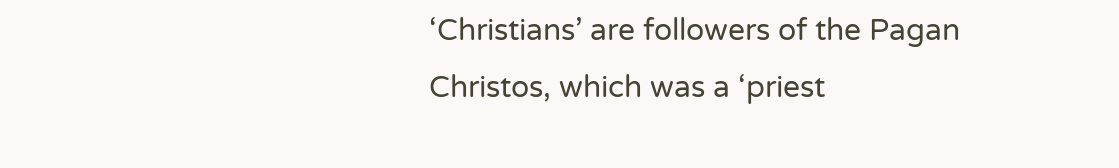‘Christians’ are followers of the Pagan Christos, which was a ‘priest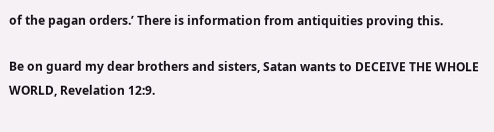of the pagan orders.’ There is information from antiquities proving this.

Be on guard my dear brothers and sisters, Satan wants to DECEIVE THE WHOLE WORLD, Revelation 12:9.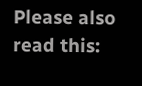Please also read this: